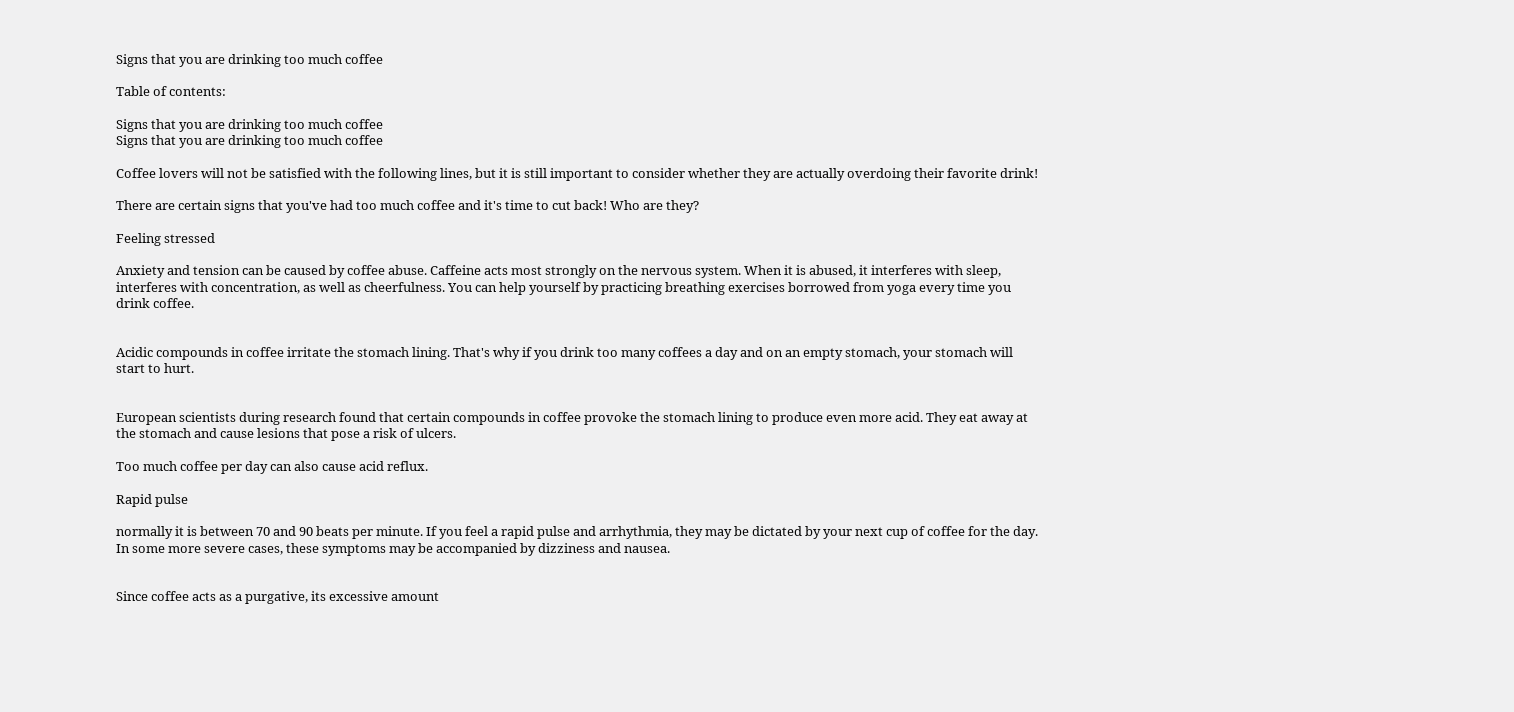Signs that you are drinking too much coffee

Table of contents:

Signs that you are drinking too much coffee
Signs that you are drinking too much coffee

Coffee lovers will not be satisfied with the following lines, but it is still important to consider whether they are actually overdoing their favorite drink!

There are certain signs that you've had too much coffee and it's time to cut back! Who are they?

Feeling stressed

Anxiety and tension can be caused by coffee abuse. Caffeine acts most strongly on the nervous system. When it is abused, it interferes with sleep, interferes with concentration, as well as cheerfulness. You can help yourself by practicing breathing exercises borrowed from yoga every time you drink coffee.


Acidic compounds in coffee irritate the stomach lining. That's why if you drink too many coffees a day and on an empty stomach, your stomach will start to hurt.


European scientists during research found that certain compounds in coffee provoke the stomach lining to produce even more acid. They eat away at the stomach and cause lesions that pose a risk of ulcers.

Too much coffee per day can also cause acid reflux.

Rapid pulse

normally it is between 70 and 90 beats per minute. If you feel a rapid pulse and arrhythmia, they may be dictated by your next cup of coffee for the day. In some more severe cases, these symptoms may be accompanied by dizziness and nausea.


Since coffee acts as a purgative, its excessive amount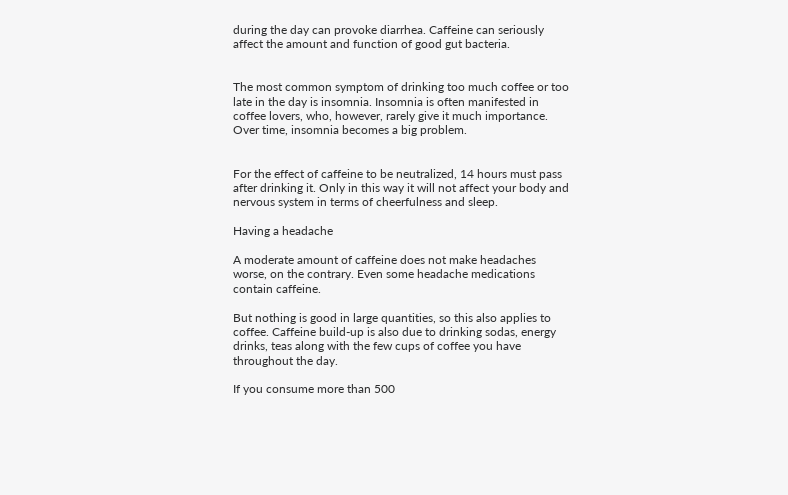during the day can provoke diarrhea. Caffeine can seriously affect the amount and function of good gut bacteria.


The most common symptom of drinking too much coffee or too late in the day is insomnia. Insomnia is often manifested in coffee lovers, who, however, rarely give it much importance. Over time, insomnia becomes a big problem.


For the effect of caffeine to be neutralized, 14 hours must pass after drinking it. Only in this way it will not affect your body and nervous system in terms of cheerfulness and sleep.

Having a headache

A moderate amount of caffeine does not make headaches worse, on the contrary. Even some headache medications contain caffeine.

But nothing is good in large quantities, so this also applies to coffee. Caffeine build-up is also due to drinking sodas, energy drinks, teas along with the few cups of coffee you have throughout the day.

If you consume more than 500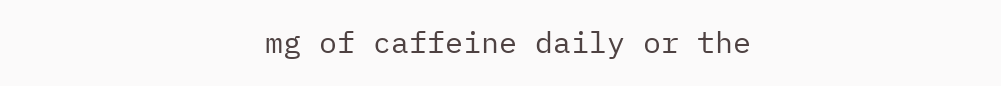mg of caffeine daily or the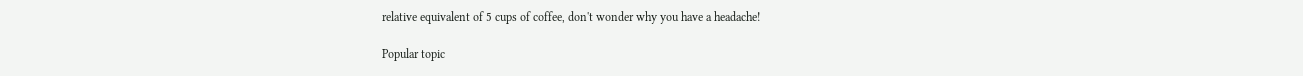relative equivalent of 5 cups of coffee, don't wonder why you have a headache!

Popular topic